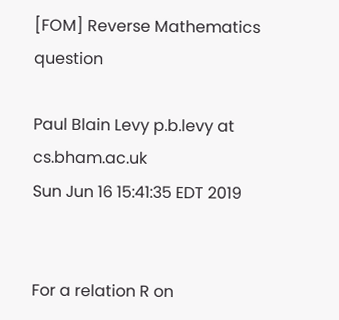[FOM] Reverse Mathematics question

Paul Blain Levy p.b.levy at cs.bham.ac.uk
Sun Jun 16 15:41:35 EDT 2019


For a relation R on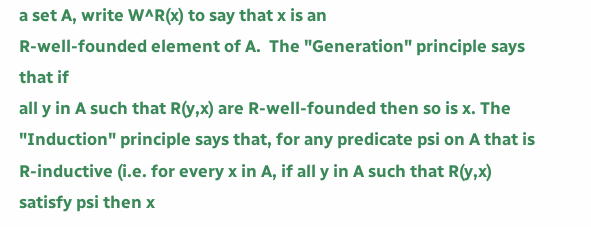a set A, write W^R(x) to say that x is an
R-well-founded element of A.  The "Generation" principle says that if
all y in A such that R(y,x) are R-well-founded then so is x. The
"Induction" principle says that, for any predicate psi on A that is
R-inductive (i.e. for every x in A, if all y in A such that R(y,x)
satisfy psi then x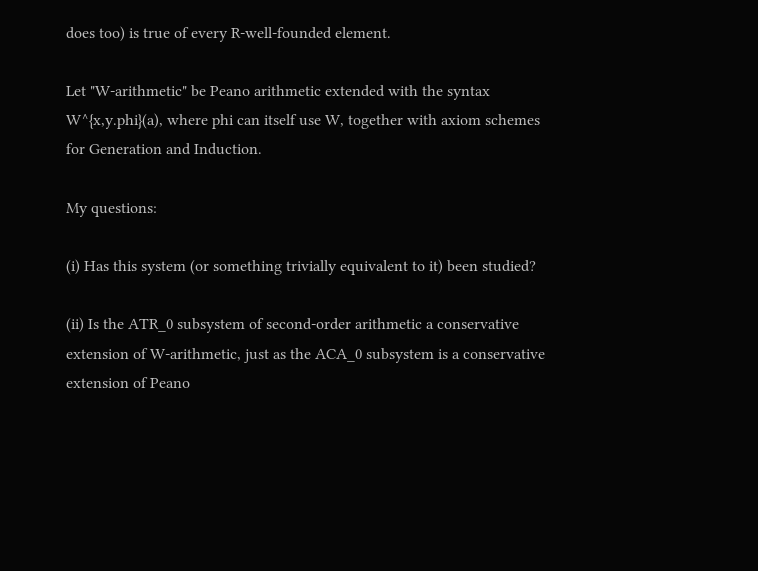does too) is true of every R-well-founded element.

Let "W-arithmetic" be Peano arithmetic extended with the syntax
W^{x,y.phi}(a), where phi can itself use W, together with axiom schemes
for Generation and Induction.

My questions:

(i) Has this system (or something trivially equivalent to it) been studied?

(ii) Is the ATR_0 subsystem of second-order arithmetic a conservative
extension of W-arithmetic, just as the ACA_0 subsystem is a conservative
extension of Peano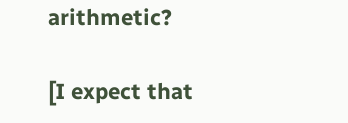arithmetic?

[I expect that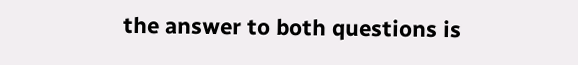the answer to both questions is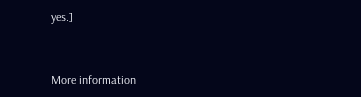yes.]


More information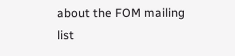about the FOM mailing list